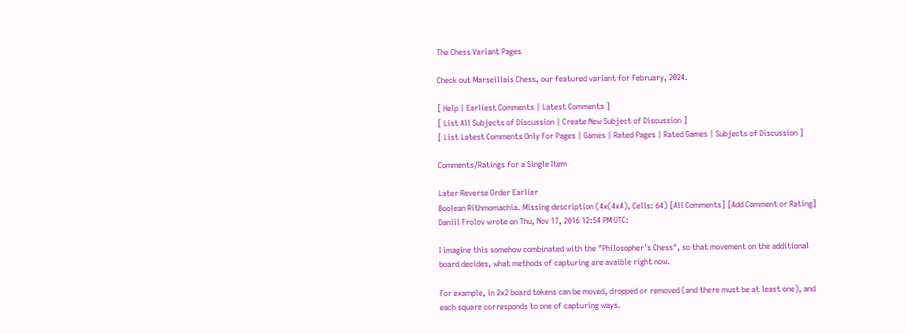The Chess Variant Pages

Check out Marseillais Chess, our featured variant for February, 2024.

[ Help | Earliest Comments | Latest Comments ]
[ List All Subjects of Discussion | Create New Subject of Discussion ]
[ List Latest Comments Only For Pages | Games | Rated Pages | Rated Games | Subjects of Discussion ]

Comments/Ratings for a Single Item

Later Reverse Order Earlier
Boolean Rithmomachia. Missing description (4x(4x4), Cells: 64) [All Comments] [Add Comment or Rating]
Daniil Frolov wrote on Thu, Nov 17, 2016 12:54 PM UTC:

I imagine this somehow combinated with the "Philosopher's Chess", so that movement on the additional board decides, what methods of capturing are avaible right now.

For example, in 2x2 board tokens can be moved, dropped or removed (and there must be at least one), and each square corresponds to one of capturing ways.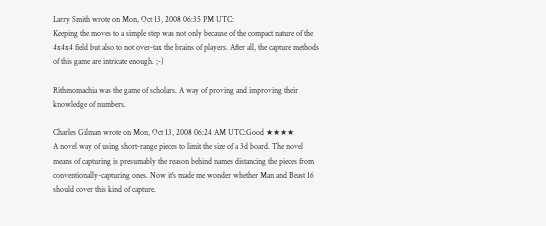Larry Smith wrote on Mon, Oct 13, 2008 06:35 PM UTC:
Keeping the moves to a simple step was not only because of the compact nature of the 4x4x4 field but also to not over-tax the brains of players. After all, the capture methods of this game are intricate enough. ;-)

Rithmomachia was the game of scholars. A way of proving and improving their knowledge of numbers.

Charles Gilman wrote on Mon, Oct 13, 2008 06:24 AM UTC:Good ★★★★
A novel way of using short-range pieces to limit the size of a 3d board. The novel means of capturing is presumably the reason behind names distancing the pieces from conventionally-capturing ones. Now it's made me wonder whether Man and Beast 16 should cover this kind of capture.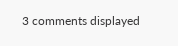3 comments displayed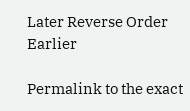Later Reverse Order Earlier

Permalink to the exact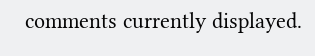comments currently displayed.